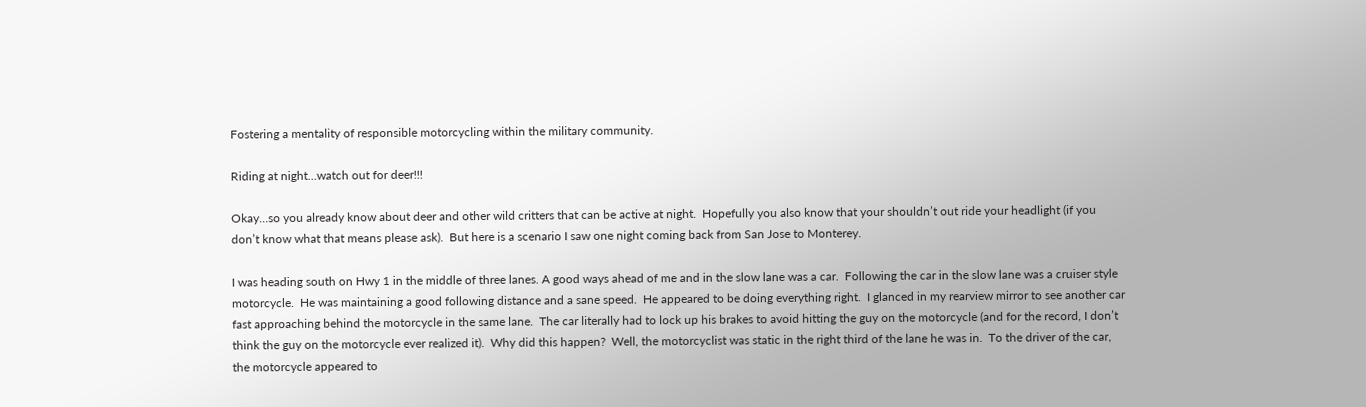Fostering a mentality of responsible motorcycling within the military community.

Riding at night…watch out for deer!!!

Okay…so you already know about deer and other wild critters that can be active at night.  Hopefully you also know that your shouldn’t out ride your headlight (if you don’t know what that means please ask).  But here is a scenario I saw one night coming back from San Jose to Monterey.

I was heading south on Hwy 1 in the middle of three lanes. A good ways ahead of me and in the slow lane was a car.  Following the car in the slow lane was a cruiser style motorcycle.  He was maintaining a good following distance and a sane speed.  He appeared to be doing everything right.  I glanced in my rearview mirror to see another car fast approaching behind the motorcycle in the same lane.  The car literally had to lock up his brakes to avoid hitting the guy on the motorcycle (and for the record, I don’t think the guy on the motorcycle ever realized it).  Why did this happen?  Well, the motorcyclist was static in the right third of the lane he was in.  To the driver of the car, the motorcycle appeared to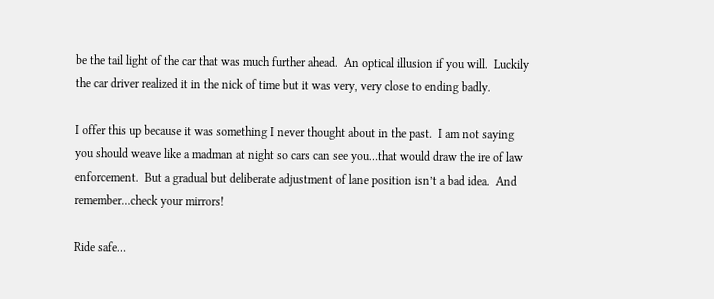be the tail light of the car that was much further ahead.  An optical illusion if you will.  Luckily the car driver realized it in the nick of time but it was very, very close to ending badly.

I offer this up because it was something I never thought about in the past.  I am not saying you should weave like a madman at night so cars can see you…that would draw the ire of law enforcement.  But a gradual but deliberate adjustment of lane position isn’t a bad idea.  And remember…check your mirrors!

Ride safe…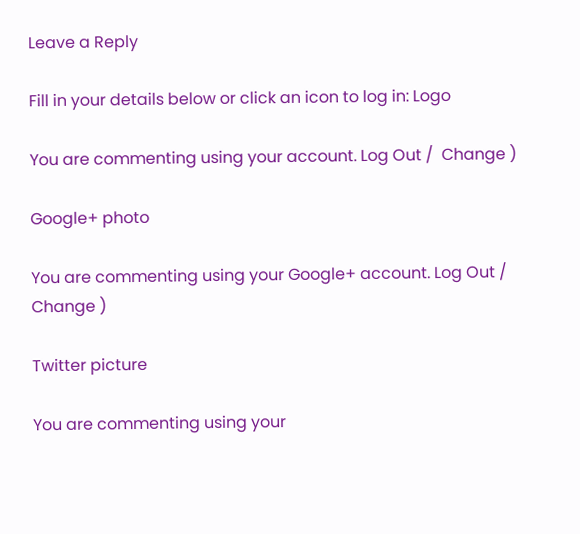Leave a Reply

Fill in your details below or click an icon to log in: Logo

You are commenting using your account. Log Out /  Change )

Google+ photo

You are commenting using your Google+ account. Log Out /  Change )

Twitter picture

You are commenting using your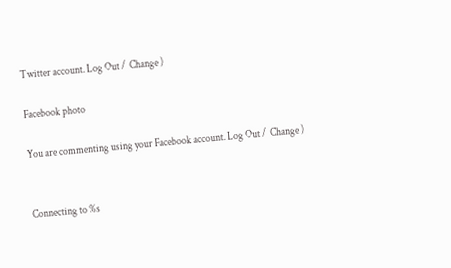Twitter account. Log Out /  Change )

Facebook photo

You are commenting using your Facebook account. Log Out /  Change )


Connecting to %s